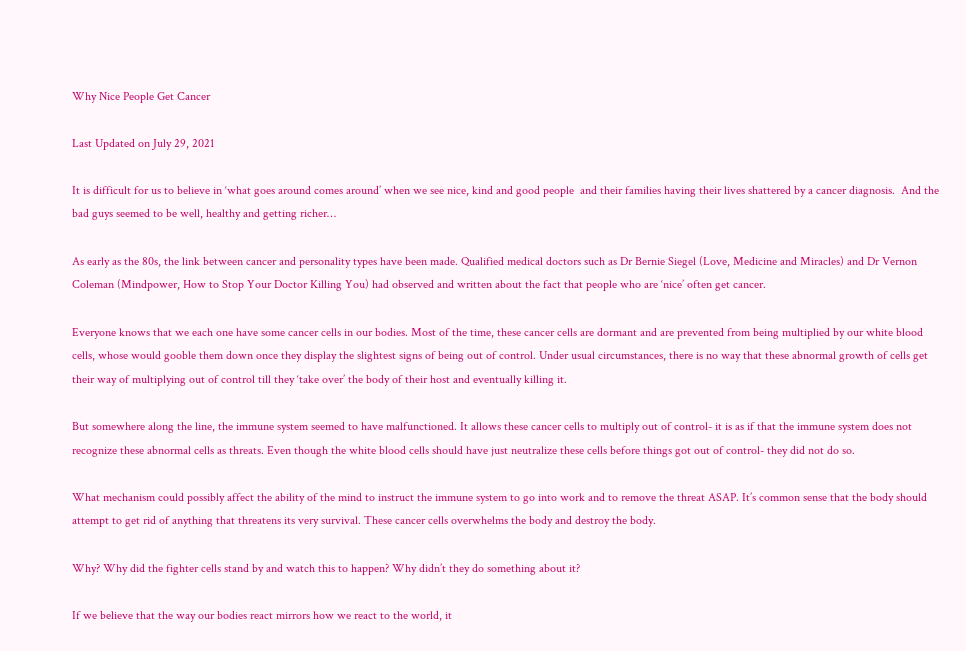Why Nice People Get Cancer

Last Updated on July 29, 2021

It is difficult for us to believe in ‘what goes around comes around’ when we see nice, kind and good people  and their families having their lives shattered by a cancer diagnosis.  And the bad guys seemed to be well, healthy and getting richer…

As early as the 80s, the link between cancer and personality types have been made. Qualified medical doctors such as Dr Bernie Siegel (Love, Medicine and Miracles) and Dr Vernon Coleman (Mindpower, How to Stop Your Doctor Killing You) had observed and written about the fact that people who are ‘nice’ often get cancer.

Everyone knows that we each one have some cancer cells in our bodies. Most of the time, these cancer cells are dormant and are prevented from being multiplied by our white blood cells, whose would gooble them down once they display the slightest signs of being out of control. Under usual circumstances, there is no way that these abnormal growth of cells get their way of multiplying out of control till they ‘take over’ the body of their host and eventually killing it.

But somewhere along the line, the immune system seemed to have malfunctioned. It allows these cancer cells to multiply out of control- it is as if that the immune system does not recognize these abnormal cells as threats. Even though the white blood cells should have just neutralize these cells before things got out of control- they did not do so.

What mechanism could possibly affect the ability of the mind to instruct the immune system to go into work and to remove the threat ASAP. It’s common sense that the body should attempt to get rid of anything that threatens its very survival. These cancer cells overwhelms the body and destroy the body.

Why? Why did the fighter cells stand by and watch this to happen? Why didn’t they do something about it?

If we believe that the way our bodies react mirrors how we react to the world, it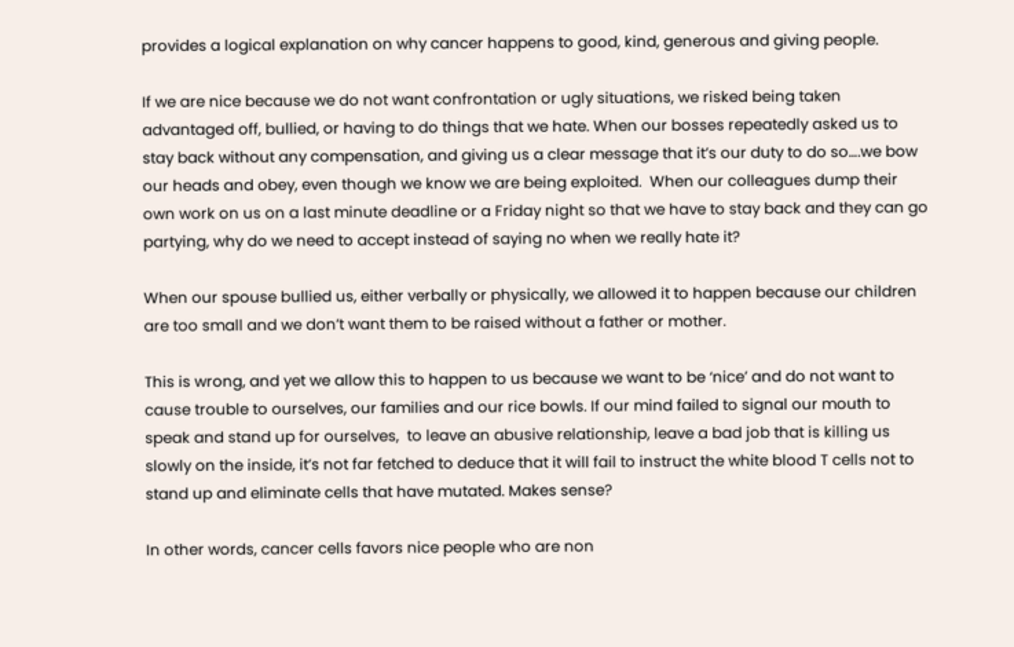provides a logical explanation on why cancer happens to good, kind, generous and giving people.

If we are nice because we do not want confrontation or ugly situations, we risked being taken advantaged off, bullied, or having to do things that we hate. When our bosses repeatedly asked us to stay back without any compensation, and giving us a clear message that it’s our duty to do so….we bow our heads and obey, even though we know we are being exploited.  When our colleagues dump their own work on us on a last minute deadline or a Friday night so that we have to stay back and they can go partying, why do we need to accept instead of saying no when we really hate it?

When our spouse bullied us, either verbally or physically, we allowed it to happen because our children are too small and we don’t want them to be raised without a father or mother.

This is wrong, and yet we allow this to happen to us because we want to be ‘nice’ and do not want to cause trouble to ourselves, our families and our rice bowls. If our mind failed to signal our mouth to speak and stand up for ourselves,  to leave an abusive relationship, leave a bad job that is killing us slowly on the inside, it’s not far fetched to deduce that it will fail to instruct the white blood T cells not to stand up and eliminate cells that have mutated. Makes sense?

In other words, cancer cells favors nice people who are non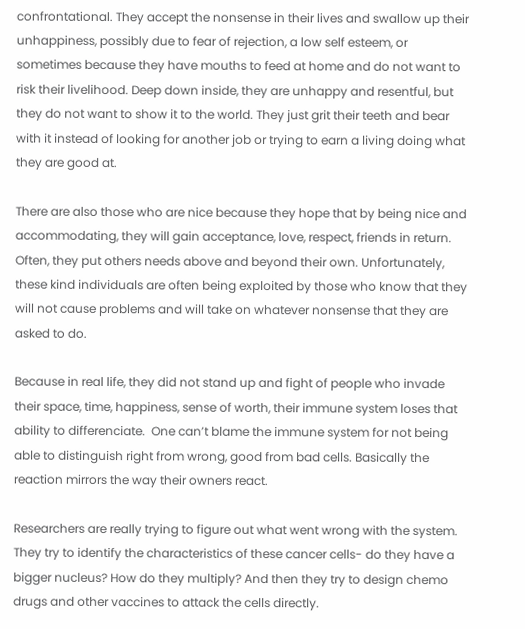confrontational. They accept the nonsense in their lives and swallow up their unhappiness, possibly due to fear of rejection, a low self esteem, or  sometimes because they have mouths to feed at home and do not want to risk their livelihood. Deep down inside, they are unhappy and resentful, but they do not want to show it to the world. They just grit their teeth and bear with it instead of looking for another job or trying to earn a living doing what they are good at.

There are also those who are nice because they hope that by being nice and accommodating, they will gain acceptance, love, respect, friends in return. Often, they put others needs above and beyond their own. Unfortunately, these kind individuals are often being exploited by those who know that they will not cause problems and will take on whatever nonsense that they are asked to do.

Because in real life, they did not stand up and fight of people who invade their space, time, happiness, sense of worth, their immune system loses that ability to differenciate.  One can’t blame the immune system for not being able to distinguish right from wrong, good from bad cells. Basically the reaction mirrors the way their owners react.

Researchers are really trying to figure out what went wrong with the system. They try to identify the characteristics of these cancer cells- do they have a bigger nucleus? How do they multiply? And then they try to design chemo drugs and other vaccines to attack the cells directly.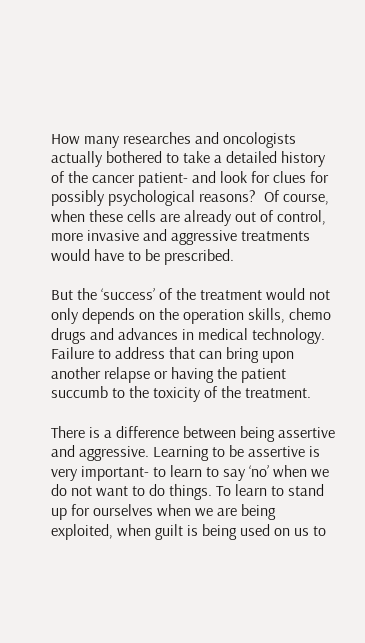How many researches and oncologists actually bothered to take a detailed history of the cancer patient- and look for clues for possibly psychological reasons?  Of course, when these cells are already out of control, more invasive and aggressive treatments would have to be prescribed.

But the ‘success’ of the treatment would not only depends on the operation skills, chemo drugs and advances in medical technology. Failure to address that can bring upon another relapse or having the patient succumb to the toxicity of the treatment.

There is a difference between being assertive and aggressive. Learning to be assertive is very important- to learn to say ‘no’ when we do not want to do things. To learn to stand up for ourselves when we are being exploited, when guilt is being used on us to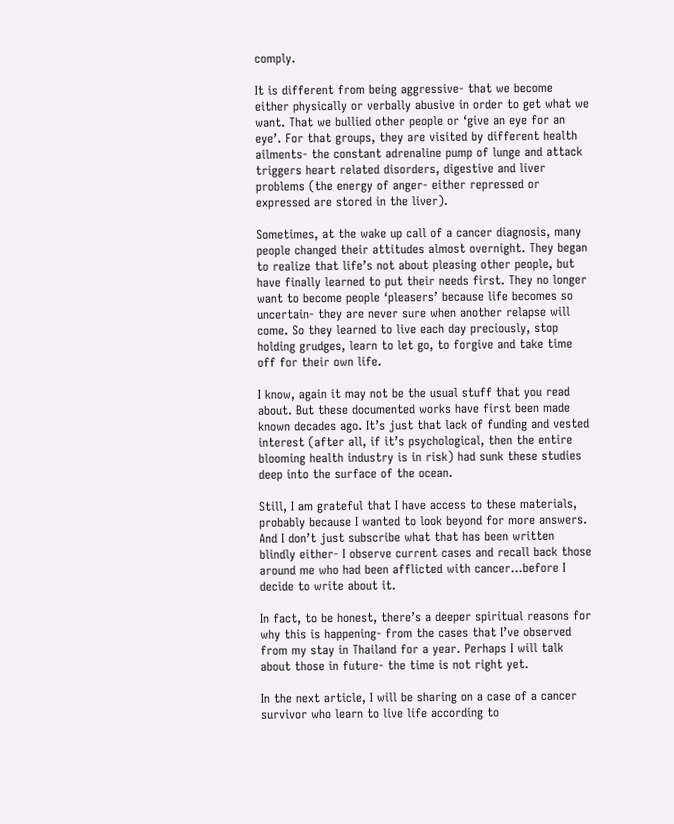comply.

It is different from being aggressive- that we become either physically or verbally abusive in order to get what we want. That we bullied other people or ‘give an eye for an eye’. For that groups, they are visited by different health ailments- the constant adrenaline pump of lunge and attack triggers heart related disorders, digestive and liver problems (the energy of anger- either repressed or expressed are stored in the liver).

Sometimes, at the wake up call of a cancer diagnosis, many people changed their attitudes almost overnight. They began to realize that life’s not about pleasing other people, but have finally learned to put their needs first. They no longer want to become people ‘pleasers’ because life becomes so uncertain- they are never sure when another relapse will come. So they learned to live each day preciously, stop holding grudges, learn to let go, to forgive and take time off for their own life.

I know, again it may not be the usual stuff that you read about. But these documented works have first been made known decades ago. It’s just that lack of funding and vested interest (after all, if it’s psychological, then the entire blooming health industry is in risk) had sunk these studies deep into the surface of the ocean.

Still, I am grateful that I have access to these materials, probably because I wanted to look beyond for more answers. And I don’t just subscribe what that has been written blindly either- I observe current cases and recall back those around me who had been afflicted with cancer…before I decide to write about it.

In fact, to be honest, there’s a deeper spiritual reasons for why this is happening- from the cases that I’ve observed from my stay in Thailand for a year. Perhaps I will talk about those in future- the time is not right yet.

In the next article, I will be sharing on a case of a cancer survivor who learn to live life according to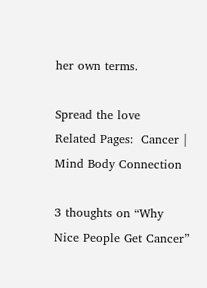her own terms.

Spread the love
Related Pages:  Cancer | Mind Body Connection

3 thoughts on “Why Nice People Get Cancer”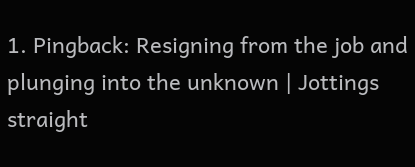1. Pingback: Resigning from the job and plunging into the unknown | Jottings straight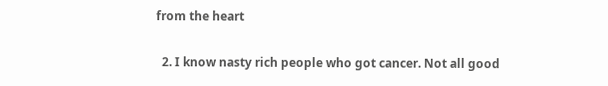from the heart

  2. I know nasty rich people who got cancer. Not all good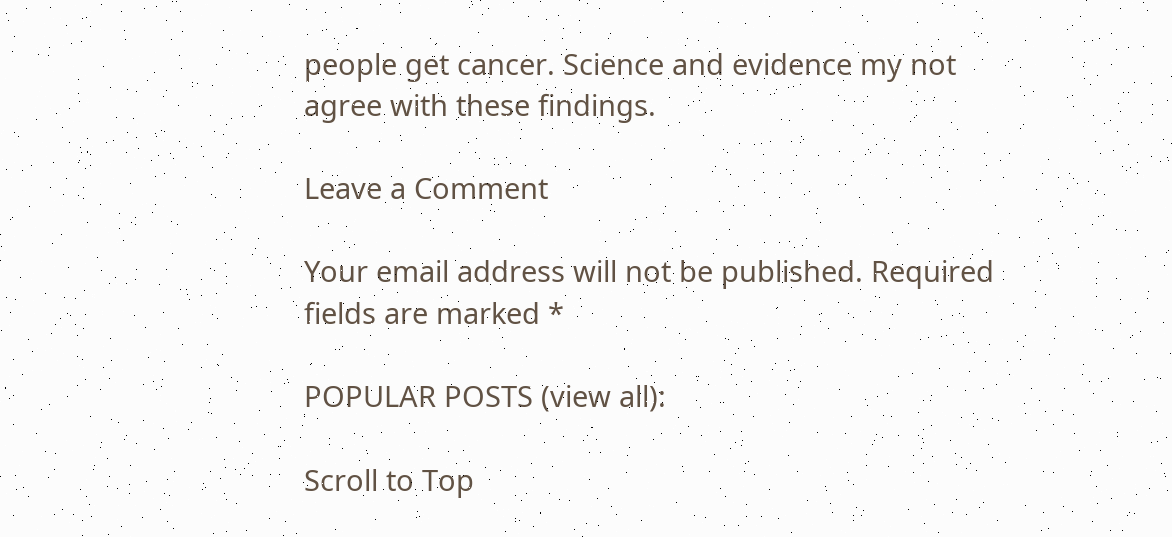people get cancer. Science and evidence my not agree with these findings.

Leave a Comment

Your email address will not be published. Required fields are marked *

POPULAR POSTS (view all):

Scroll to Top